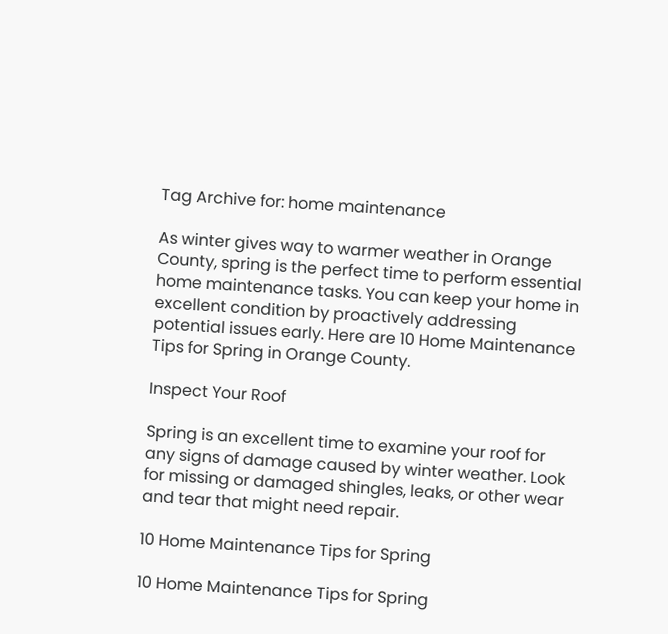Tag Archive for: home maintenance

As winter gives way to warmer weather in Orange County, spring is the perfect time to perform essential home maintenance tasks. You can keep your home in excellent condition by proactively addressing potential issues early. Here are 10 Home Maintenance Tips for Spring in Orange County.

Inspect Your Roof

Spring is an excellent time to examine your roof for any signs of damage caused by winter weather. Look for missing or damaged shingles, leaks, or other wear and tear that might need repair.

10 Home Maintenance Tips for Spring

10 Home Maintenance Tips for Spring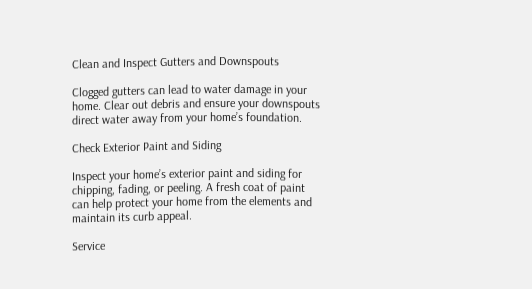Clean and Inspect Gutters and Downspouts

Clogged gutters can lead to water damage in your home. Clear out debris and ensure your downspouts direct water away from your home’s foundation.

Check Exterior Paint and Siding

Inspect your home’s exterior paint and siding for chipping, fading, or peeling. A fresh coat of paint can help protect your home from the elements and maintain its curb appeal.

Service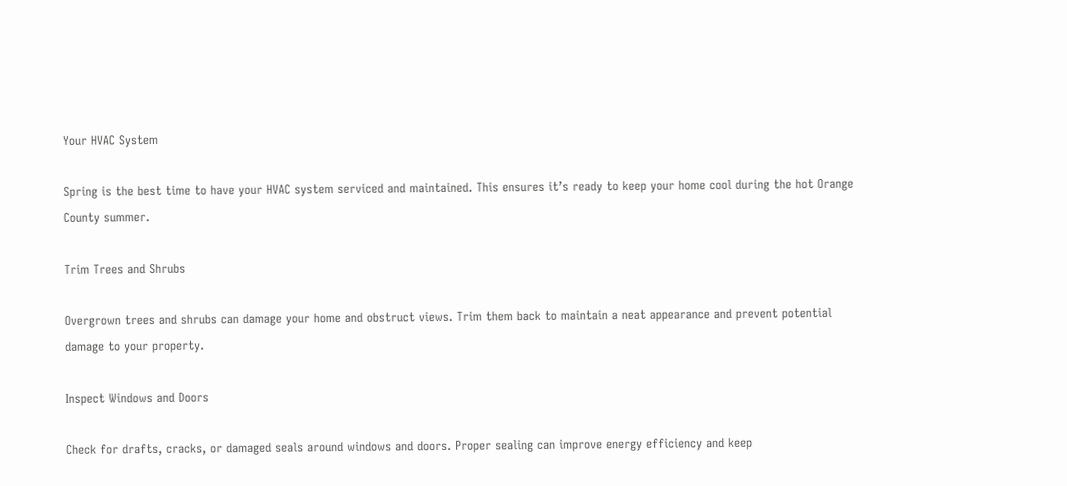Your HVAC System

Spring is the best time to have your HVAC system serviced and maintained. This ensures it’s ready to keep your home cool during the hot Orange County summer.

Trim Trees and Shrubs

Overgrown trees and shrubs can damage your home and obstruct views. Trim them back to maintain a neat appearance and prevent potential damage to your property.

Inspect Windows and Doors

Check for drafts, cracks, or damaged seals around windows and doors. Proper sealing can improve energy efficiency and keep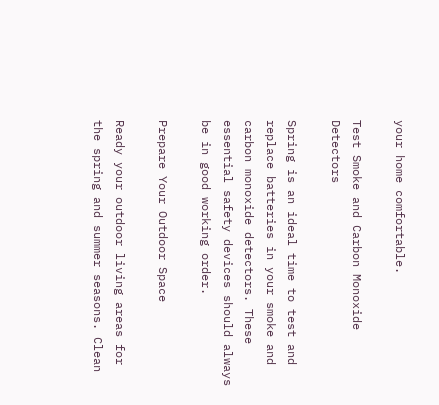your home comfortable.

Test Smoke and Carbon Monoxide Detectors

Spring is an ideal time to test and replace batteries in your smoke and carbon monoxide detectors. These essential safety devices should always be in good working order.

Prepare Your Outdoor Space

Ready your outdoor living areas for the spring and summer seasons. Clean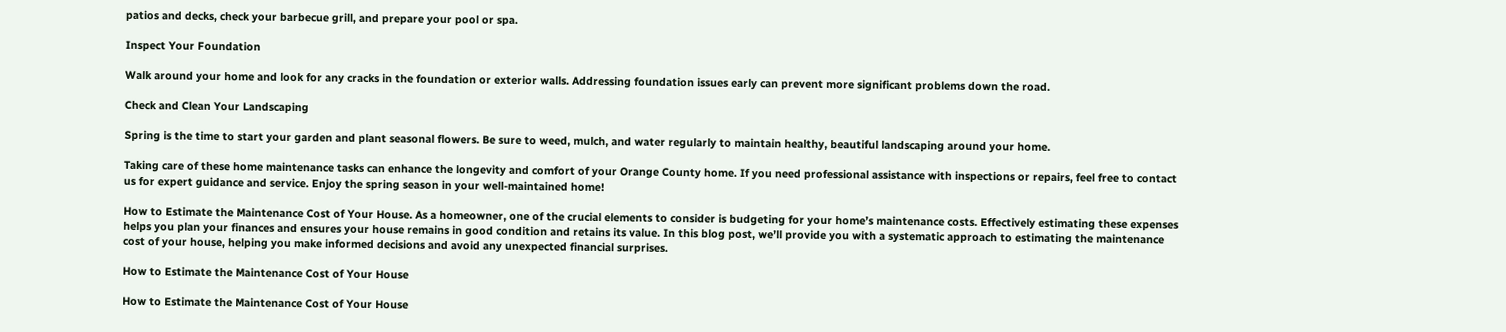patios and decks, check your barbecue grill, and prepare your pool or spa.

Inspect Your Foundation

Walk around your home and look for any cracks in the foundation or exterior walls. Addressing foundation issues early can prevent more significant problems down the road.

Check and Clean Your Landscaping

Spring is the time to start your garden and plant seasonal flowers. Be sure to weed, mulch, and water regularly to maintain healthy, beautiful landscaping around your home.

Taking care of these home maintenance tasks can enhance the longevity and comfort of your Orange County home. If you need professional assistance with inspections or repairs, feel free to contact us for expert guidance and service. Enjoy the spring season in your well-maintained home!

How to Estimate the Maintenance Cost of Your House. As a homeowner, one of the crucial elements to consider is budgeting for your home’s maintenance costs. Effectively estimating these expenses helps you plan your finances and ensures your house remains in good condition and retains its value. In this blog post, we’ll provide you with a systematic approach to estimating the maintenance cost of your house, helping you make informed decisions and avoid any unexpected financial surprises.

How to Estimate the Maintenance Cost of Your House

How to Estimate the Maintenance Cost of Your House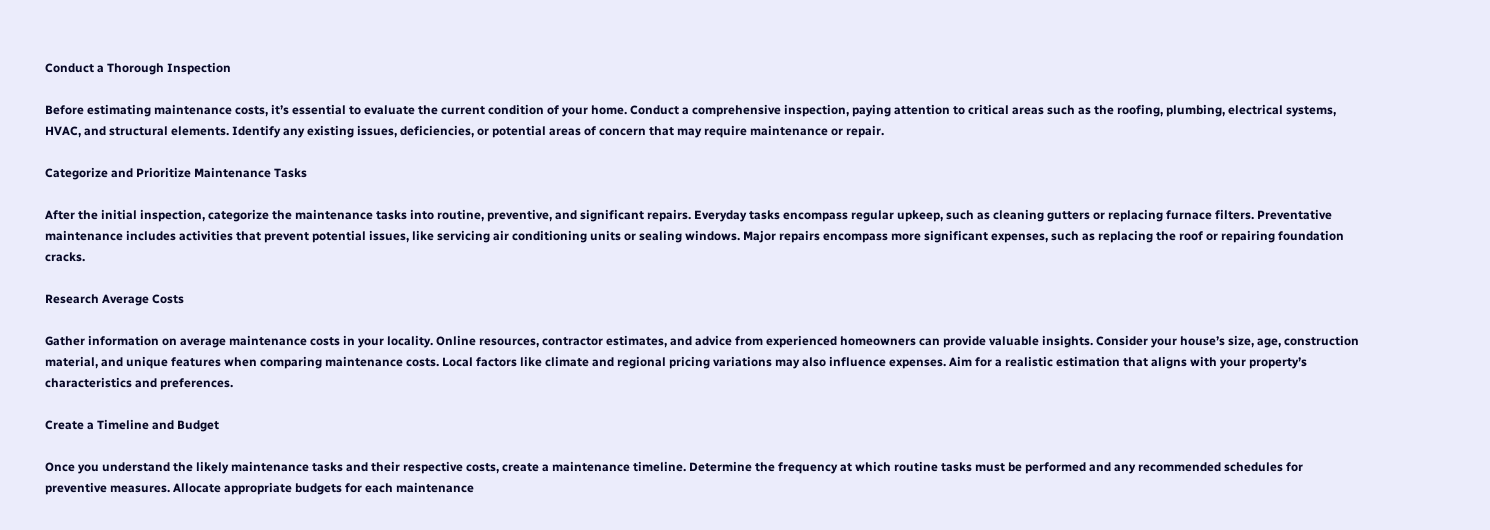Conduct a Thorough Inspection

Before estimating maintenance costs, it’s essential to evaluate the current condition of your home. Conduct a comprehensive inspection, paying attention to critical areas such as the roofing, plumbing, electrical systems, HVAC, and structural elements. Identify any existing issues, deficiencies, or potential areas of concern that may require maintenance or repair.

Categorize and Prioritize Maintenance Tasks

After the initial inspection, categorize the maintenance tasks into routine, preventive, and significant repairs. Everyday tasks encompass regular upkeep, such as cleaning gutters or replacing furnace filters. Preventative maintenance includes activities that prevent potential issues, like servicing air conditioning units or sealing windows. Major repairs encompass more significant expenses, such as replacing the roof or repairing foundation cracks.

Research Average Costs

Gather information on average maintenance costs in your locality. Online resources, contractor estimates, and advice from experienced homeowners can provide valuable insights. Consider your house’s size, age, construction material, and unique features when comparing maintenance costs. Local factors like climate and regional pricing variations may also influence expenses. Aim for a realistic estimation that aligns with your property’s characteristics and preferences.

Create a Timeline and Budget

Once you understand the likely maintenance tasks and their respective costs, create a maintenance timeline. Determine the frequency at which routine tasks must be performed and any recommended schedules for preventive measures. Allocate appropriate budgets for each maintenance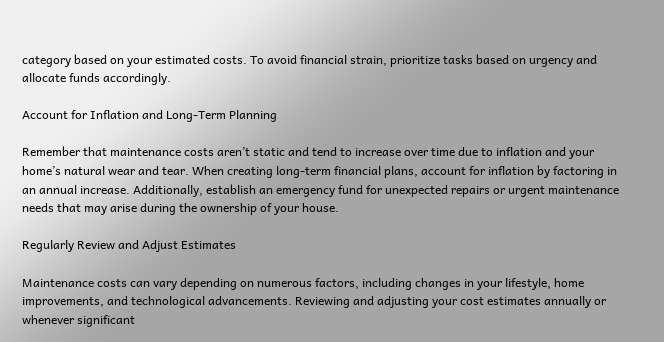category based on your estimated costs. To avoid financial strain, prioritize tasks based on urgency and allocate funds accordingly.

Account for Inflation and Long-Term Planning

Remember that maintenance costs aren’t static and tend to increase over time due to inflation and your home’s natural wear and tear. When creating long-term financial plans, account for inflation by factoring in an annual increase. Additionally, establish an emergency fund for unexpected repairs or urgent maintenance needs that may arise during the ownership of your house.

Regularly Review and Adjust Estimates

Maintenance costs can vary depending on numerous factors, including changes in your lifestyle, home improvements, and technological advancements. Reviewing and adjusting your cost estimates annually or whenever significant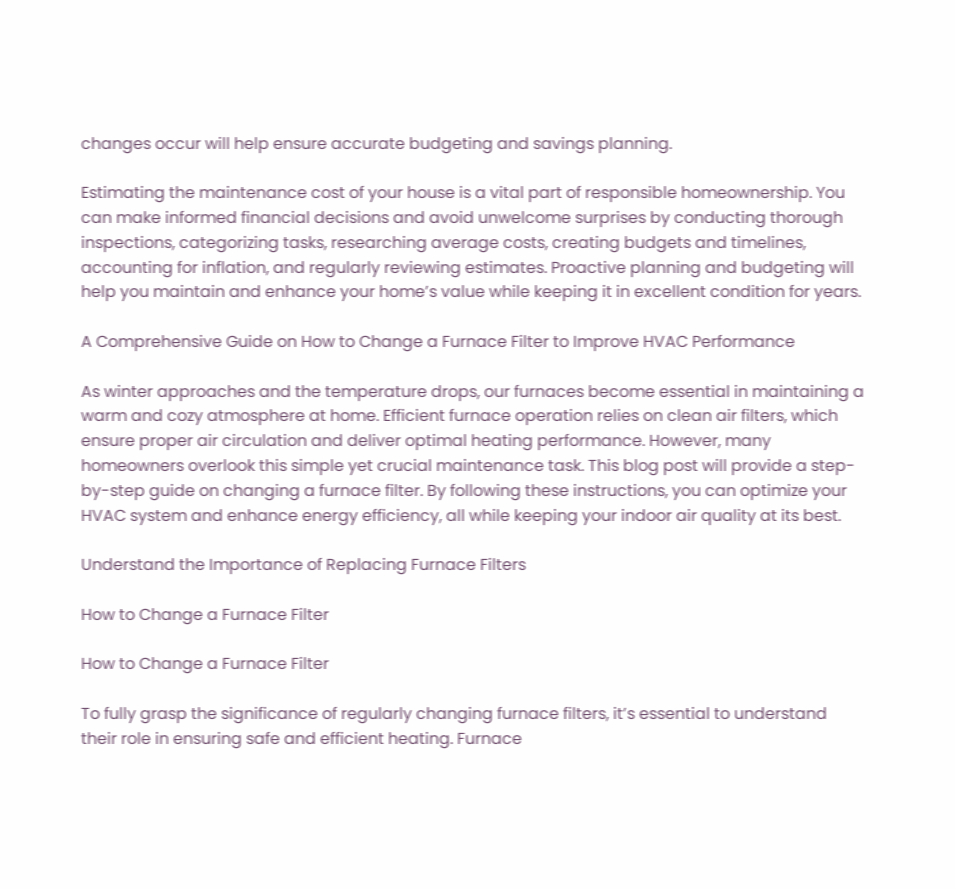changes occur will help ensure accurate budgeting and savings planning.

Estimating the maintenance cost of your house is a vital part of responsible homeownership. You can make informed financial decisions and avoid unwelcome surprises by conducting thorough inspections, categorizing tasks, researching average costs, creating budgets and timelines, accounting for inflation, and regularly reviewing estimates. Proactive planning and budgeting will help you maintain and enhance your home’s value while keeping it in excellent condition for years.

A Comprehensive Guide on How to Change a Furnace Filter to Improve HVAC Performance

As winter approaches and the temperature drops, our furnaces become essential in maintaining a warm and cozy atmosphere at home. Efficient furnace operation relies on clean air filters, which ensure proper air circulation and deliver optimal heating performance. However, many homeowners overlook this simple yet crucial maintenance task. This blog post will provide a step-by-step guide on changing a furnace filter. By following these instructions, you can optimize your HVAC system and enhance energy efficiency, all while keeping your indoor air quality at its best.

Understand the Importance of Replacing Furnace Filters

How to Change a Furnace Filter

How to Change a Furnace Filter

To fully grasp the significance of regularly changing furnace filters, it’s essential to understand their role in ensuring safe and efficient heating. Furnace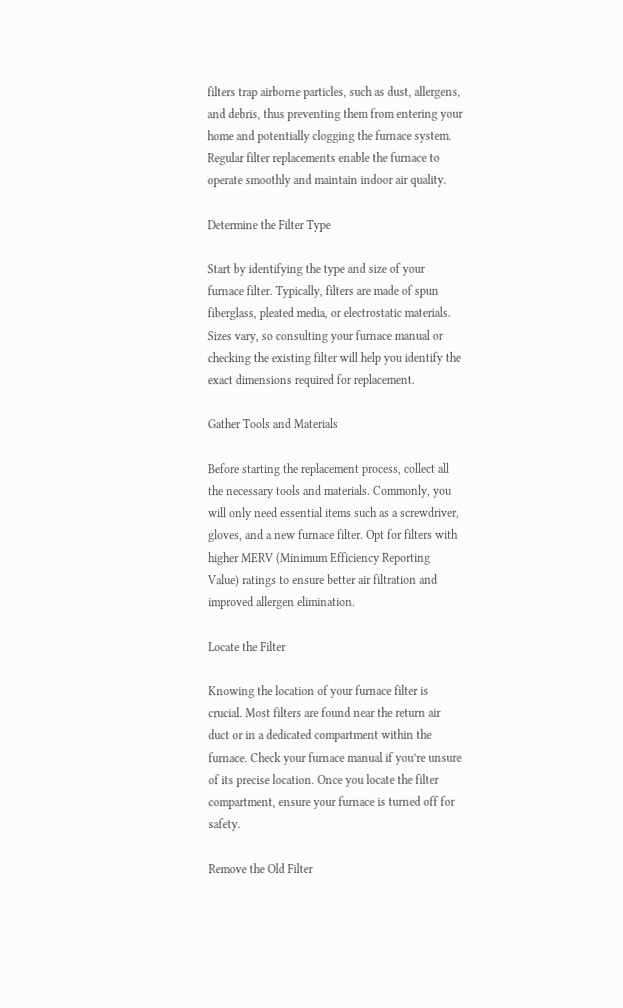filters trap airborne particles, such as dust, allergens, and debris, thus preventing them from entering your home and potentially clogging the furnace system. Regular filter replacements enable the furnace to operate smoothly and maintain indoor air quality.

Determine the Filter Type

Start by identifying the type and size of your furnace filter. Typically, filters are made of spun fiberglass, pleated media, or electrostatic materials. Sizes vary, so consulting your furnace manual or checking the existing filter will help you identify the exact dimensions required for replacement.

Gather Tools and Materials

Before starting the replacement process, collect all the necessary tools and materials. Commonly, you will only need essential items such as a screwdriver, gloves, and a new furnace filter. Opt for filters with higher MERV (Minimum Efficiency Reporting Value) ratings to ensure better air filtration and improved allergen elimination.

Locate the Filter

Knowing the location of your furnace filter is crucial. Most filters are found near the return air duct or in a dedicated compartment within the furnace. Check your furnace manual if you’re unsure of its precise location. Once you locate the filter compartment, ensure your furnace is turned off for safety.

Remove the Old Filter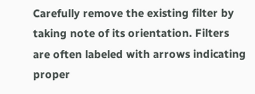Carefully remove the existing filter by taking note of its orientation. Filters are often labeled with arrows indicating proper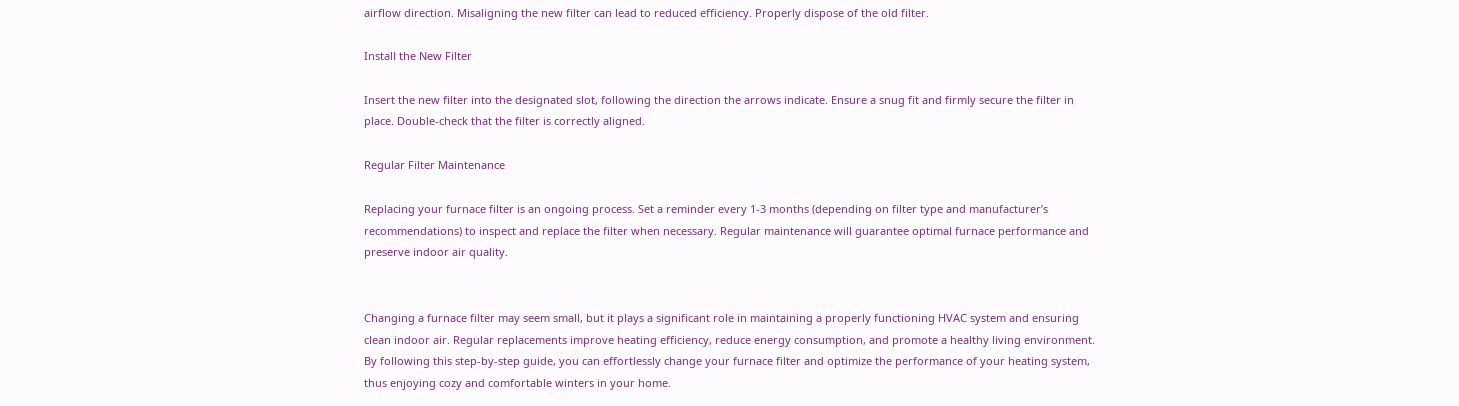airflow direction. Misaligning the new filter can lead to reduced efficiency. Properly dispose of the old filter.

Install the New Filter

Insert the new filter into the designated slot, following the direction the arrows indicate. Ensure a snug fit and firmly secure the filter in place. Double-check that the filter is correctly aligned.

Regular Filter Maintenance

Replacing your furnace filter is an ongoing process. Set a reminder every 1-3 months (depending on filter type and manufacturer’s recommendations) to inspect and replace the filter when necessary. Regular maintenance will guarantee optimal furnace performance and preserve indoor air quality.


Changing a furnace filter may seem small, but it plays a significant role in maintaining a properly functioning HVAC system and ensuring clean indoor air. Regular replacements improve heating efficiency, reduce energy consumption, and promote a healthy living environment. By following this step-by-step guide, you can effortlessly change your furnace filter and optimize the performance of your heating system, thus enjoying cozy and comfortable winters in your home.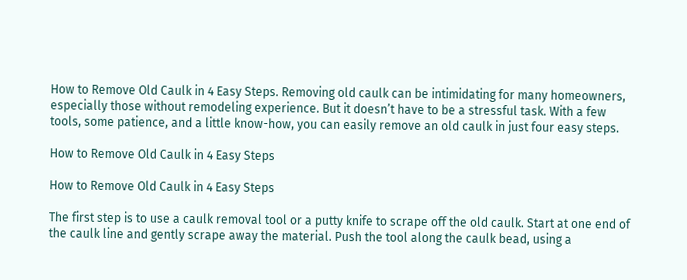How to Remove Old Caulk in 4 Easy Steps. Removing old caulk can be intimidating for many homeowners, especially those without remodeling experience. But it doesn’t have to be a stressful task. With a few tools, some patience, and a little know-how, you can easily remove an old caulk in just four easy steps.

How to Remove Old Caulk in 4 Easy Steps

How to Remove Old Caulk in 4 Easy Steps

The first step is to use a caulk removal tool or a putty knife to scrape off the old caulk. Start at one end of the caulk line and gently scrape away the material. Push the tool along the caulk bead, using a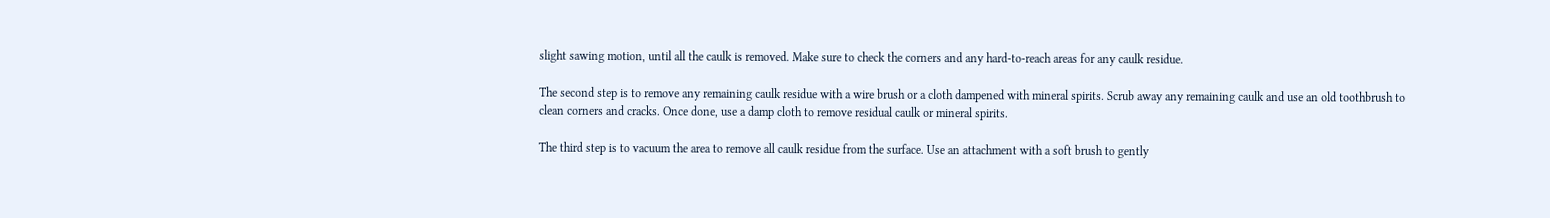slight sawing motion, until all the caulk is removed. Make sure to check the corners and any hard-to-reach areas for any caulk residue.

The second step is to remove any remaining caulk residue with a wire brush or a cloth dampened with mineral spirits. Scrub away any remaining caulk and use an old toothbrush to clean corners and cracks. Once done, use a damp cloth to remove residual caulk or mineral spirits.

The third step is to vacuum the area to remove all caulk residue from the surface. Use an attachment with a soft brush to gently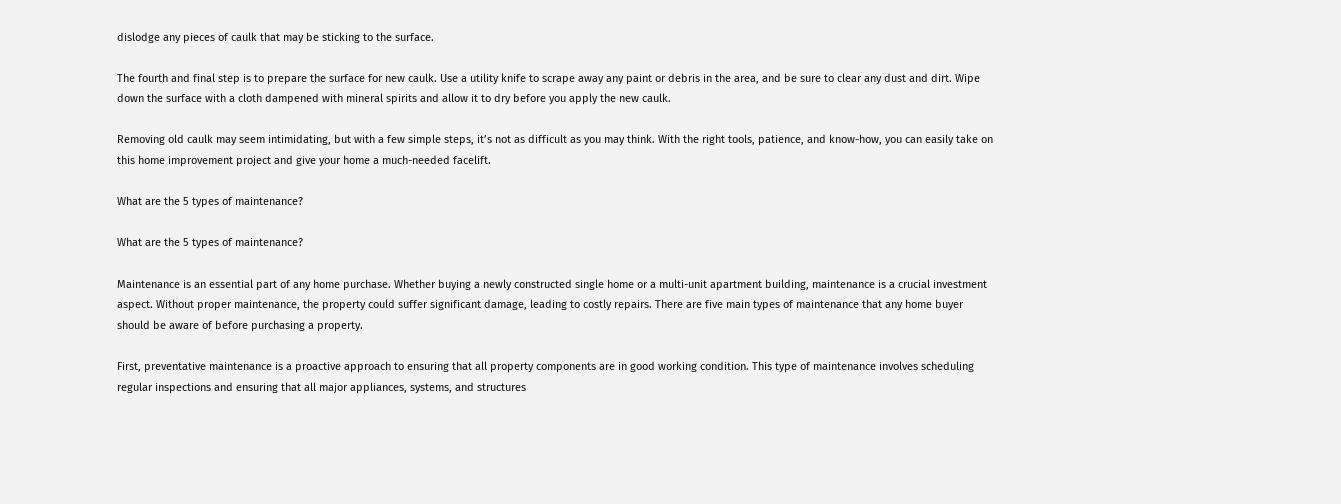dislodge any pieces of caulk that may be sticking to the surface.

The fourth and final step is to prepare the surface for new caulk. Use a utility knife to scrape away any paint or debris in the area, and be sure to clear any dust and dirt. Wipe down the surface with a cloth dampened with mineral spirits and allow it to dry before you apply the new caulk.

Removing old caulk may seem intimidating, but with a few simple steps, it’s not as difficult as you may think. With the right tools, patience, and know-how, you can easily take on this home improvement project and give your home a much-needed facelift.

What are the 5 types of maintenance?

What are the 5 types of maintenance?

Maintenance is an essential part of any home purchase. Whether buying a newly constructed single home or a multi-unit apartment building, maintenance is a crucial investment aspect. Without proper maintenance, the property could suffer significant damage, leading to costly repairs. There are five main types of maintenance that any home buyer should be aware of before purchasing a property.

First, preventative maintenance is a proactive approach to ensuring that all property components are in good working condition. This type of maintenance involves scheduling regular inspections and ensuring that all major appliances, systems, and structures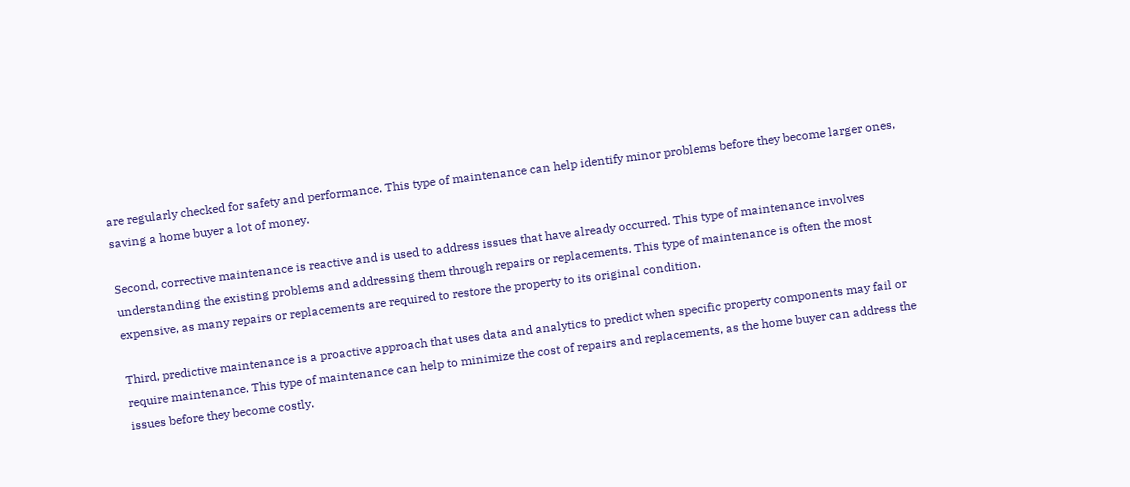are regularly checked for safety and performance. This type of maintenance can help identify minor problems before they become larger ones, saving a home buyer a lot of money.

Second, corrective maintenance is reactive and is used to address issues that have already occurred. This type of maintenance involves understanding the existing problems and addressing them through repairs or replacements. This type of maintenance is often the most expensive, as many repairs or replacements are required to restore the property to its original condition.

Third, predictive maintenance is a proactive approach that uses data and analytics to predict when specific property components may fail or require maintenance. This type of maintenance can help to minimize the cost of repairs and replacements, as the home buyer can address the issues before they become costly.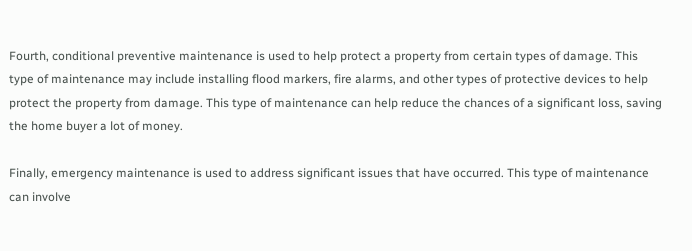Fourth, conditional preventive maintenance is used to help protect a property from certain types of damage. This type of maintenance may include installing flood markers, fire alarms, and other types of protective devices to help protect the property from damage. This type of maintenance can help reduce the chances of a significant loss, saving the home buyer a lot of money.

Finally, emergency maintenance is used to address significant issues that have occurred. This type of maintenance can involve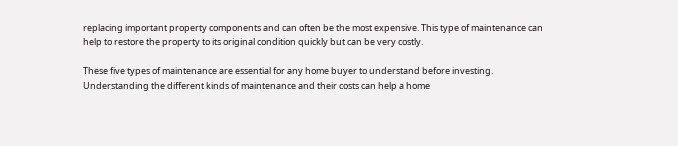replacing important property components and can often be the most expensive. This type of maintenance can help to restore the property to its original condition quickly but can be very costly.

These five types of maintenance are essential for any home buyer to understand before investing. Understanding the different kinds of maintenance and their costs can help a home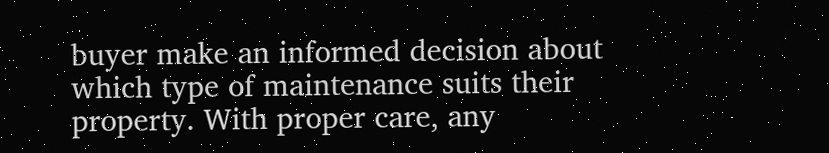buyer make an informed decision about which type of maintenance suits their property. With proper care, any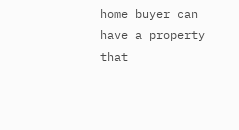home buyer can have a property that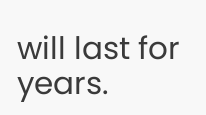will last for years.